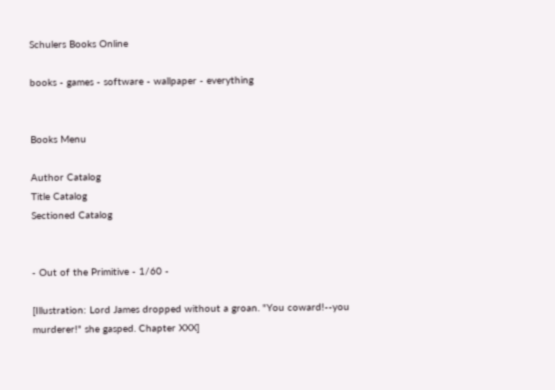Schulers Books Online

books - games - software - wallpaper - everything


Books Menu

Author Catalog
Title Catalog
Sectioned Catalog


- Out of the Primitive - 1/60 -

[Illustration: Lord James dropped without a groan. "You coward!--you murderer!" she gasped. Chapter XXX]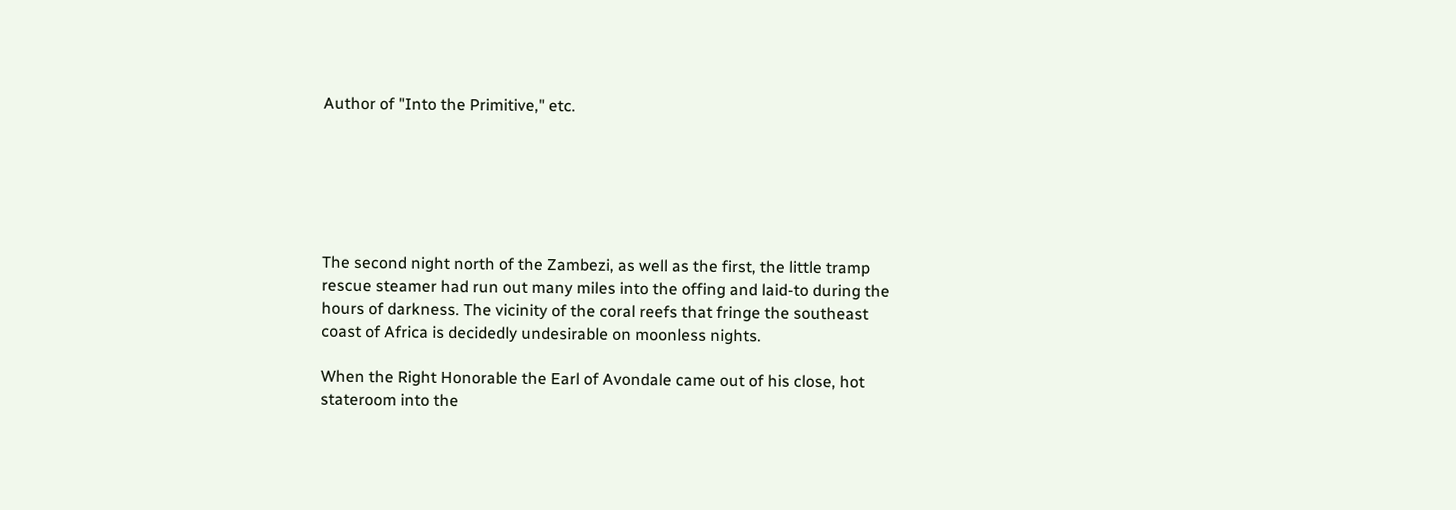Author of "Into the Primitive," etc.






The second night north of the Zambezi, as well as the first, the little tramp rescue steamer had run out many miles into the offing and laid-to during the hours of darkness. The vicinity of the coral reefs that fringe the southeast coast of Africa is decidedly undesirable on moonless nights.

When the Right Honorable the Earl of Avondale came out of his close, hot stateroom into the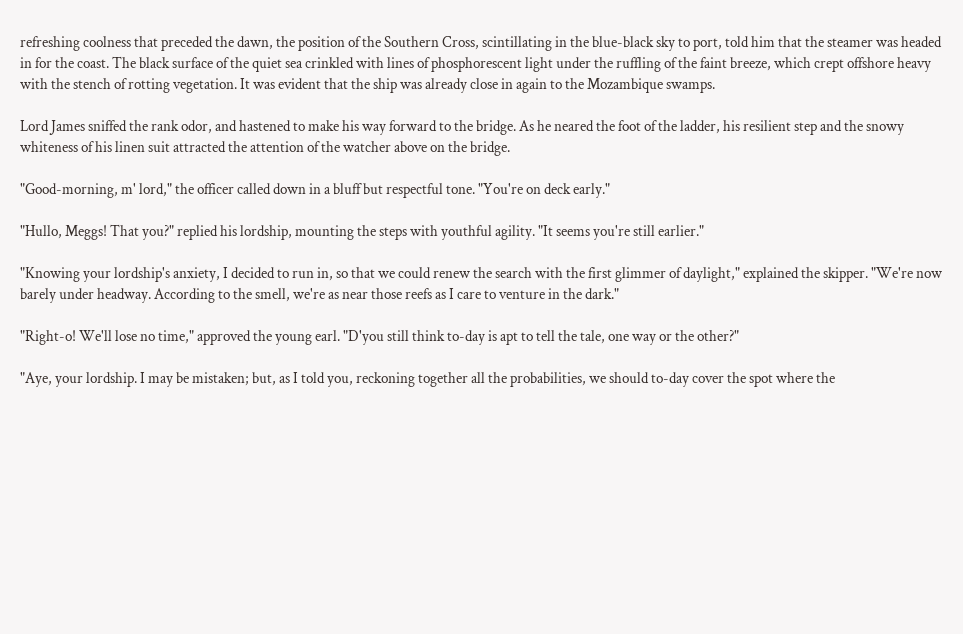refreshing coolness that preceded the dawn, the position of the Southern Cross, scintillating in the blue-black sky to port, told him that the steamer was headed in for the coast. The black surface of the quiet sea crinkled with lines of phosphorescent light under the ruffling of the faint breeze, which crept offshore heavy with the stench of rotting vegetation. It was evident that the ship was already close in again to the Mozambique swamps.

Lord James sniffed the rank odor, and hastened to make his way forward to the bridge. As he neared the foot of the ladder, his resilient step and the snowy whiteness of his linen suit attracted the attention of the watcher above on the bridge.

"Good-morning, m' lord," the officer called down in a bluff but respectful tone. "You're on deck early."

"Hullo, Meggs! That you?" replied his lordship, mounting the steps with youthful agility. "It seems you're still earlier."

"Knowing your lordship's anxiety, I decided to run in, so that we could renew the search with the first glimmer of daylight," explained the skipper. "We're now barely under headway. According to the smell, we're as near those reefs as I care to venture in the dark."

"Right-o! We'll lose no time," approved the young earl. "D'you still think to-day is apt to tell the tale, one way or the other?"

"Aye, your lordship. I may be mistaken; but, as I told you, reckoning together all the probabilities, we should to-day cover the spot where the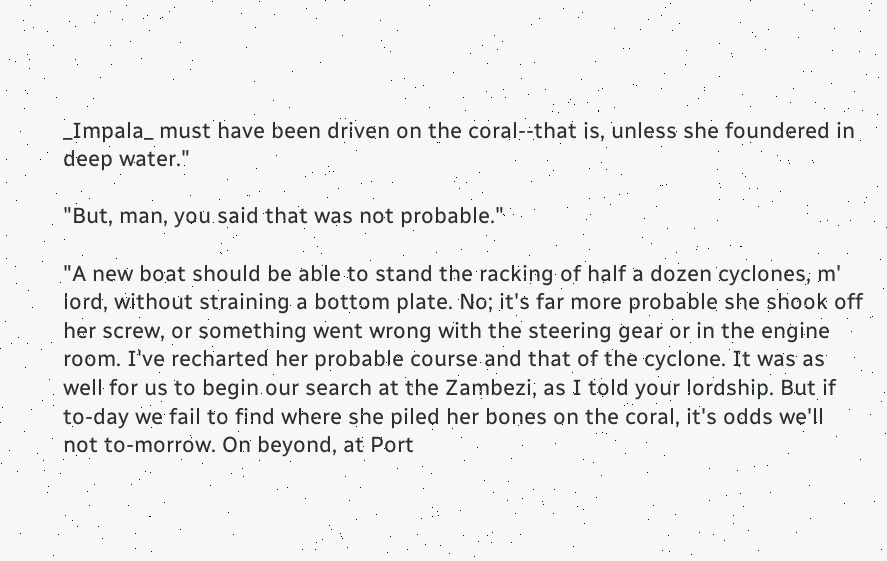_Impala_ must have been driven on the coral--that is, unless she foundered in deep water."

"But, man, you said that was not probable."

"A new boat should be able to stand the racking of half a dozen cyclones, m' lord, without straining a bottom plate. No; it's far more probable she shook off her screw, or something went wrong with the steering gear or in the engine room. I've recharted her probable course and that of the cyclone. It was as well for us to begin our search at the Zambezi, as I told your lordship. But if to-day we fail to find where she piled her bones on the coral, it's odds we'll not to-morrow. On beyond, at Port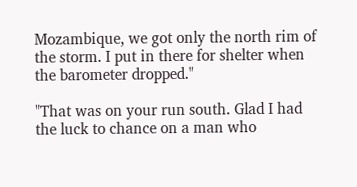Mozambique, we got only the north rim of the storm. I put in there for shelter when the barometer dropped."

"That was on your run south. Glad I had the luck to chance on a man who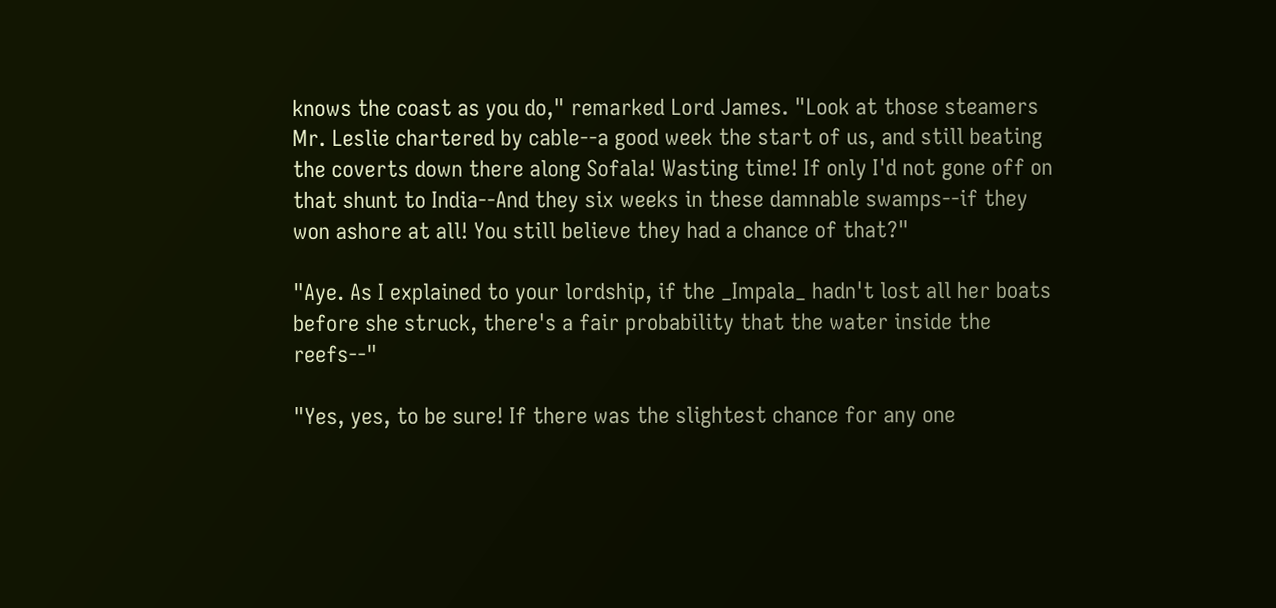knows the coast as you do," remarked Lord James. "Look at those steamers Mr. Leslie chartered by cable--a good week the start of us, and still beating the coverts down there along Sofala! Wasting time! If only I'd not gone off on that shunt to India--And they six weeks in these damnable swamps--if they won ashore at all! You still believe they had a chance of that?"

"Aye. As I explained to your lordship, if the _Impala_ hadn't lost all her boats before she struck, there's a fair probability that the water inside the reefs--"

"Yes, yes, to be sure! If there was the slightest chance for any one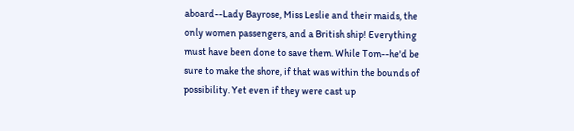aboard--Lady Bayrose, Miss Leslie and their maids, the only women passengers, and a British ship! Everything must have been done to save them. While Tom--he'd be sure to make the shore, if that was within the bounds of possibility. Yet even if they were cast up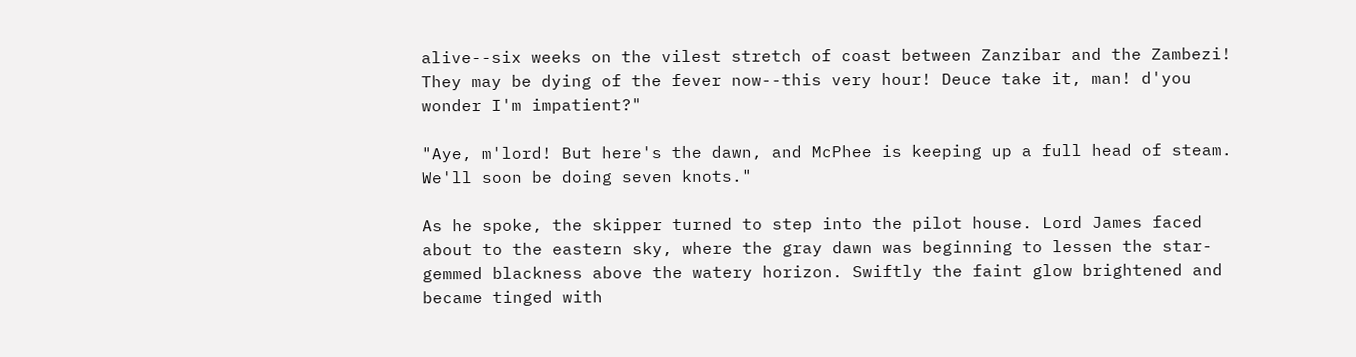alive--six weeks on the vilest stretch of coast between Zanzibar and the Zambezi! They may be dying of the fever now--this very hour! Deuce take it, man! d'you wonder I'm impatient?"

"Aye, m'lord! But here's the dawn, and McPhee is keeping up a full head of steam. We'll soon be doing seven knots."

As he spoke, the skipper turned to step into the pilot house. Lord James faced about to the eastern sky, where the gray dawn was beginning to lessen the star-gemmed blackness above the watery horizon. Swiftly the faint glow brightened and became tinged with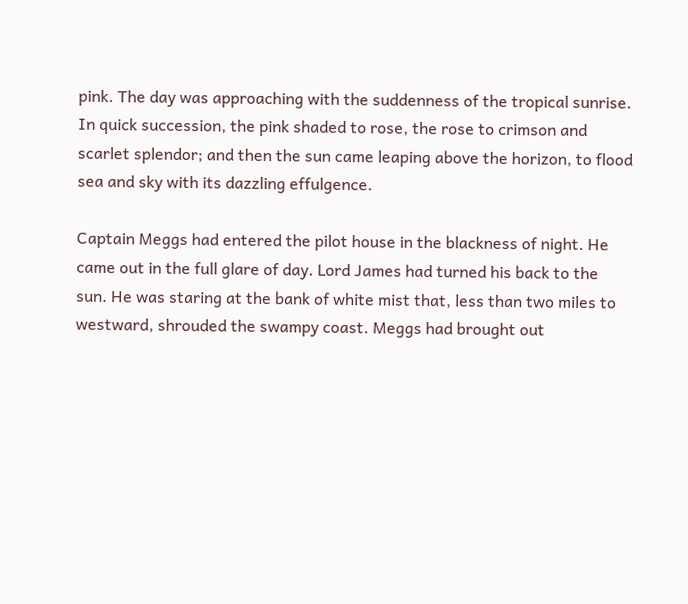pink. The day was approaching with the suddenness of the tropical sunrise. In quick succession, the pink shaded to rose, the rose to crimson and scarlet splendor; and then the sun came leaping above the horizon, to flood sea and sky with its dazzling effulgence.

Captain Meggs had entered the pilot house in the blackness of night. He came out in the full glare of day. Lord James had turned his back to the sun. He was staring at the bank of white mist that, less than two miles to westward, shrouded the swampy coast. Meggs had brought out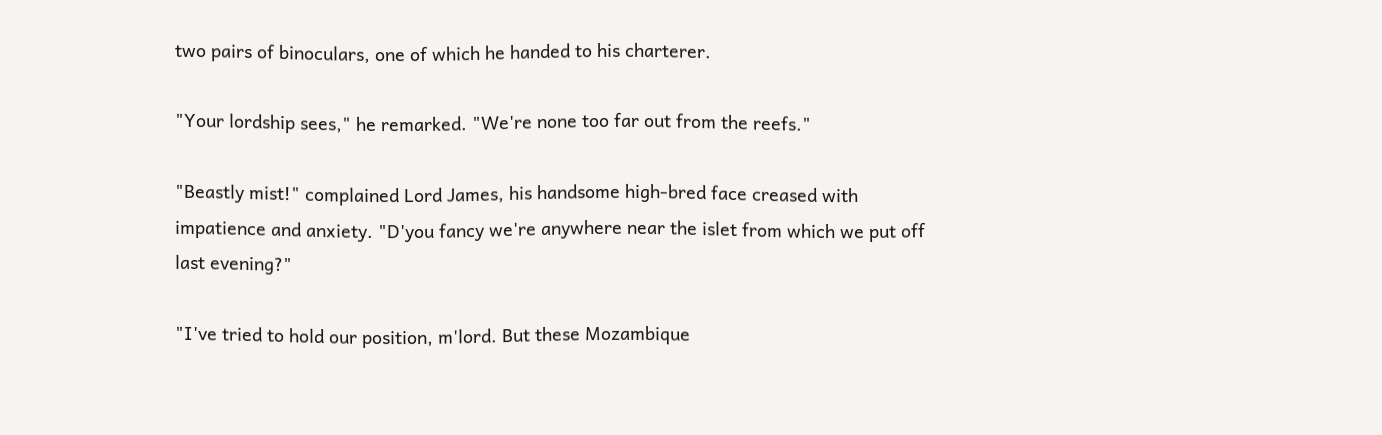two pairs of binoculars, one of which he handed to his charterer.

"Your lordship sees," he remarked. "We're none too far out from the reefs."

"Beastly mist!" complained Lord James, his handsome high-bred face creased with impatience and anxiety. "D'you fancy we're anywhere near the islet from which we put off last evening?"

"I've tried to hold our position, m'lord. But these Mozambique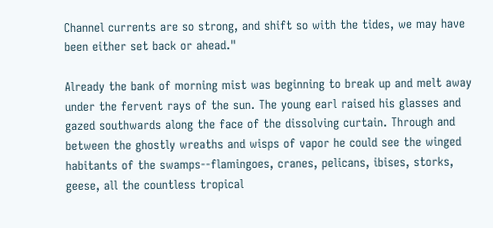Channel currents are so strong, and shift so with the tides, we may have been either set back or ahead."

Already the bank of morning mist was beginning to break up and melt away under the fervent rays of the sun. The young earl raised his glasses and gazed southwards along the face of the dissolving curtain. Through and between the ghostly wreaths and wisps of vapor he could see the winged habitants of the swamps--flamingoes, cranes, pelicans, ibises, storks, geese, all the countless tropical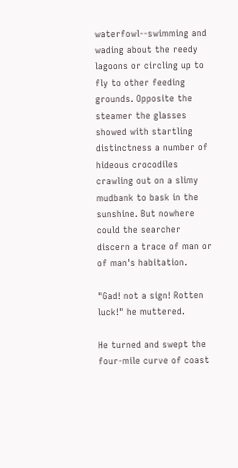waterfowl--swimming and wading about the reedy lagoons or circling up to fly to other feeding grounds. Opposite the steamer the glasses showed with startling distinctness a number of hideous crocodiles crawling out on a slimy mudbank to bask in the sunshine. But nowhere could the searcher discern a trace of man or of man's habitation.

"Gad! not a sign! Rotten luck!" he muttered.

He turned and swept the four-mile curve of coast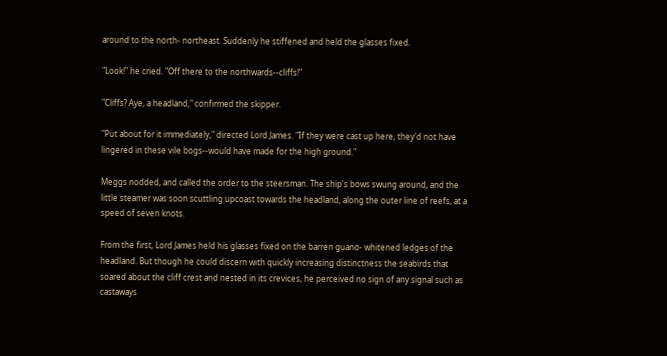around to the north- northeast. Suddenly he stiffened and held the glasses fixed.

"Look!" he cried. "Off there to the northwards--cliffs!"

"Cliffs? Aye, a headland," confirmed the skipper.

"Put about for it immediately," directed Lord James. "If they were cast up here, they'd not have lingered in these vile bogs--would have made for the high ground."

Meggs nodded, and called the order to the steersman. The ship's bows swung around, and the little steamer was soon scuttling upcoast towards the headland, along the outer line of reefs, at a speed of seven knots.

From the first, Lord James held his glasses fixed on the barren guano- whitened ledges of the headland. But though he could discern with quickly increasing distinctness the seabirds that soared about the cliff crest and nested in its crevices, he perceived no sign of any signal such as castaways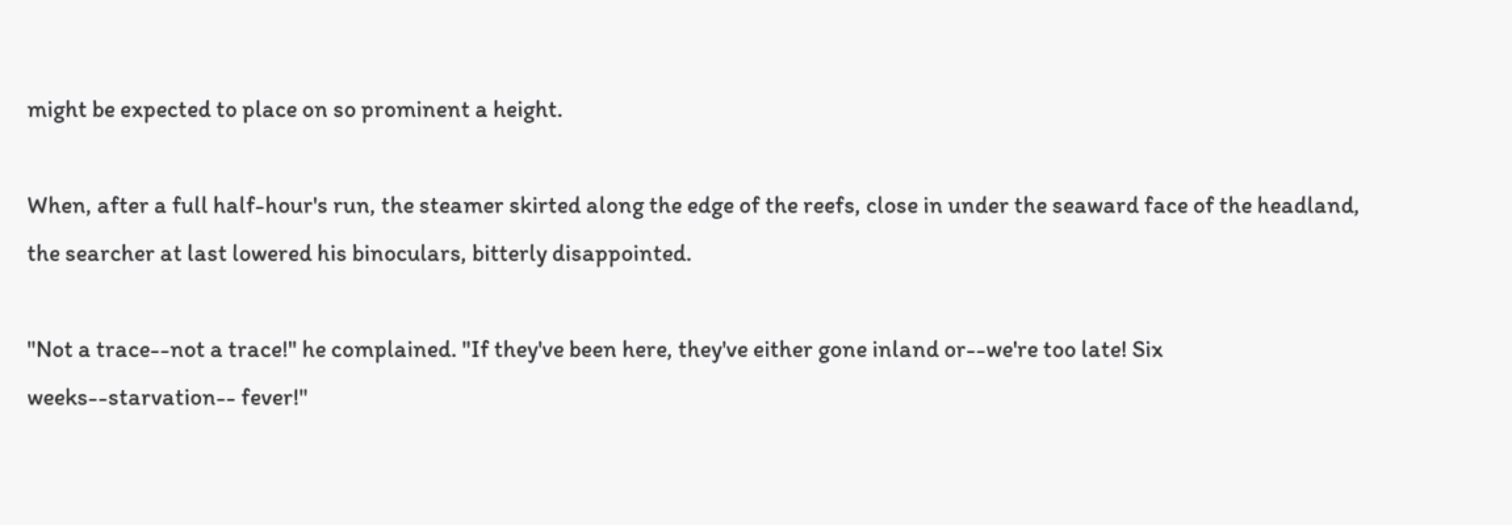might be expected to place on so prominent a height.

When, after a full half-hour's run, the steamer skirted along the edge of the reefs, close in under the seaward face of the headland, the searcher at last lowered his binoculars, bitterly disappointed.

"Not a trace--not a trace!" he complained. "If they've been here, they've either gone inland or--we're too late! Six weeks--starvation-- fever!"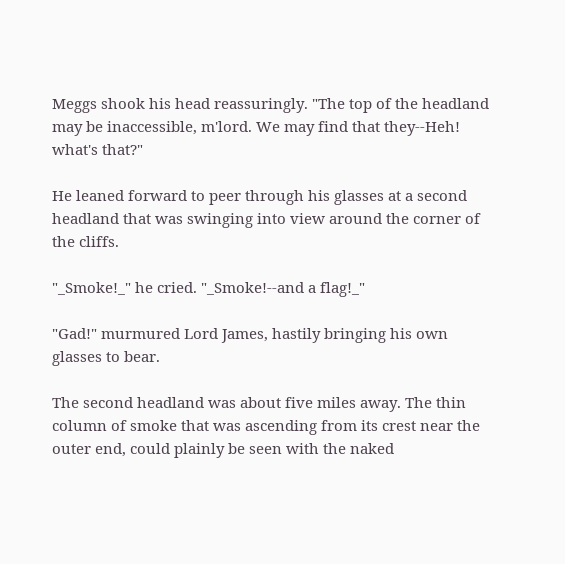Meggs shook his head reassuringly. "The top of the headland may be inaccessible, m'lord. We may find that they--Heh! what's that?"

He leaned forward to peer through his glasses at a second headland that was swinging into view around the corner of the cliffs.

"_Smoke!_" he cried. "_Smoke!--and a flag!_"

"Gad!" murmured Lord James, hastily bringing his own glasses to bear.

The second headland was about five miles away. The thin column of smoke that was ascending from its crest near the outer end, could plainly be seen with the naked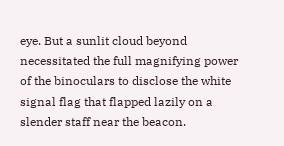eye. But a sunlit cloud beyond necessitated the full magnifying power of the binoculars to disclose the white signal flag that flapped lazily on a slender staff near the beacon.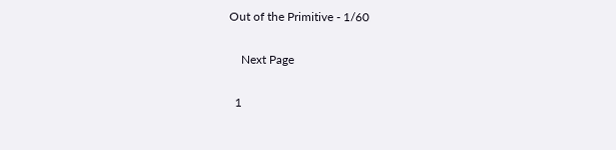Out of the Primitive - 1/60

    Next Page

  1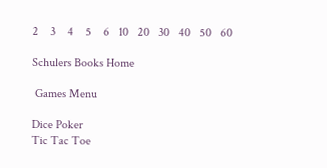2    3    4    5    6   10   20   30   40   50   60

Schulers Books Home

 Games Menu

Dice Poker
Tic Tac Toe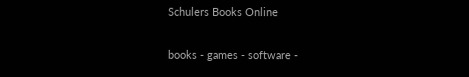Schulers Books Online

books - games - software -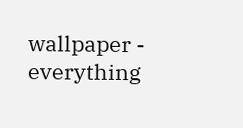wallpaper - everything